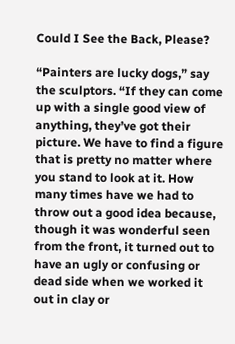Could I See the Back, Please?

“Painters are lucky dogs,” say the sculptors. “If they can come up with a single good view of anything, they’ve got their picture. We have to find a figure that is pretty no matter where you stand to look at it. How many times have we had to throw out a good idea because, though it was wonderful seen from the front, it turned out to have an ugly or confusing or dead side when we worked it out in clay or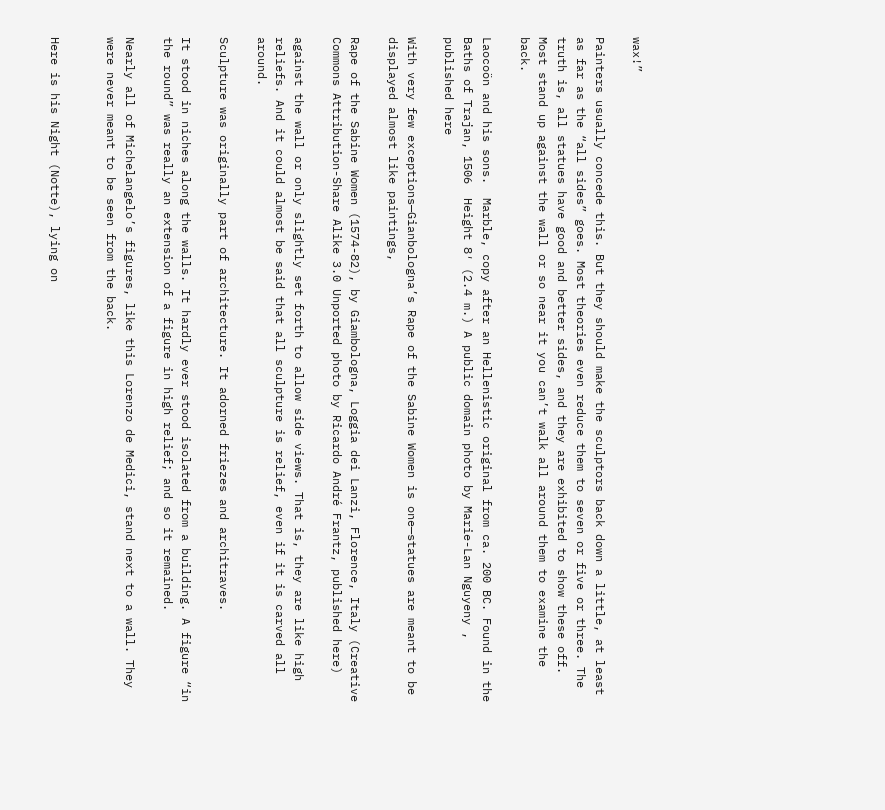wax!”

Painters usually concede this. But they should make the sculptors back down a little, at least as far as the “all sides” goes. Most theories even reduce them to seven or five or three. The truth is, all statues have good and better sides, and they are exhibited to show these off. Most stand up against the wall or so near it you can’t walk all around them to examine the back.

Laocoön and his sons.  Marble, copy after an Hellenistic original from ca. 200 BC. Found in the Baths of Trajan, 1506  Height 8′ (2.4 m.) A public domain photo by Marie-Lan Nguyeny , published here

With very few exceptions—Gianbologna’s Rape of the Sabine Women is one—statues are meant to be displayed almost like paintings,

Rape of the Sabine Women (1574-82), by Giambologna, Loggia dei Lanzi, Florence, Italy (Creative Commons Attribution-Share Alike 3.0 Unported photo by Ricardo André Frantz, published here)

against the wall or only slightly set forth to allow side views. That is, they are like high reliefs. And it could almost be said that all sculpture is relief, even if it is carved all around.

Sculpture was originally part of architecture. It adorned friezes and architraves.

It stood in niches along the walls. It hardly ever stood isolated from a building. A figure “in the round” was really an extension of a figure in high relief; and so it remained.

Nearly all of Michelangelo’s figures, like this Lorenzo de Medici, stand next to a wall. They were never meant to be seen from the back.


Here is his Night (Notte), lying on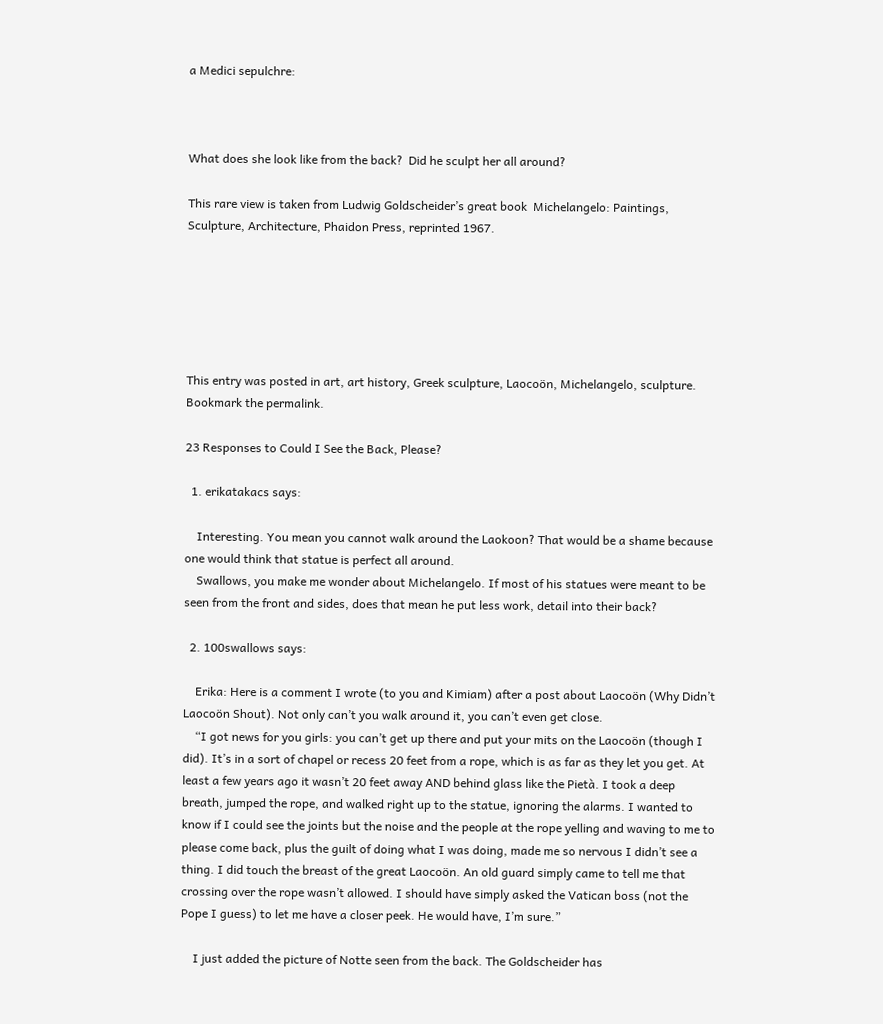a Medici sepulchre:



What does she look like from the back?  Did he sculpt her all around?

This rare view is taken from Ludwig Goldscheider’s great book  Michelangelo: Paintings, Sculpture, Architecture, Phaidon Press, reprinted 1967.






This entry was posted in art, art history, Greek sculpture, Laocoön, Michelangelo, sculpture. Bookmark the permalink.

23 Responses to Could I See the Back, Please?

  1. erikatakacs says:

    Interesting. You mean you cannot walk around the Laokoon? That would be a shame because one would think that statue is perfect all around.
    Swallows, you make me wonder about Michelangelo. If most of his statues were meant to be seen from the front and sides, does that mean he put less work, detail into their back?

  2. 100swallows says:

    Erika: Here is a comment I wrote (to you and Kimiam) after a post about Laocoön (Why Didn’t Laocoön Shout). Not only can’t you walk around it, you can’t even get close.
    “I got news for you girls: you can’t get up there and put your mits on the Laocoön (though I did). It’s in a sort of chapel or recess 20 feet from a rope, which is as far as they let you get. At least a few years ago it wasn’t 20 feet away AND behind glass like the Pietà. I took a deep breath, jumped the rope, and walked right up to the statue, ignoring the alarms. I wanted to know if I could see the joints but the noise and the people at the rope yelling and waving to me to please come back, plus the guilt of doing what I was doing, made me so nervous I didn’t see a thing. I did touch the breast of the great Laocoön. An old guard simply came to tell me that crossing over the rope wasn’t allowed. I should have simply asked the Vatican boss (not the Pope I guess) to let me have a closer peek. He would have, I’m sure.”

    I just added the picture of Notte seen from the back. The Goldscheider has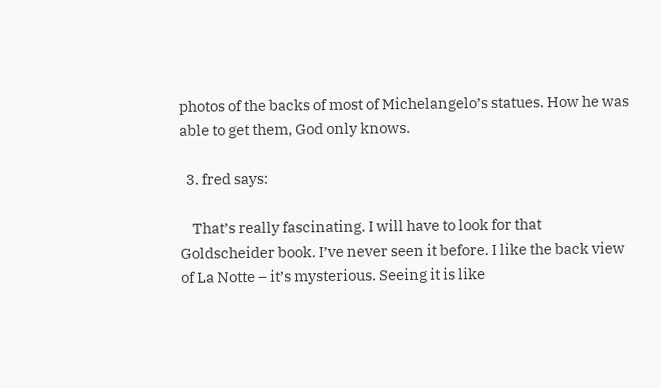photos of the backs of most of Michelangelo’s statues. How he was able to get them, God only knows.

  3. fred says:

    That’s really fascinating. I will have to look for that Goldscheider book. I’ve never seen it before. I like the back view of La Notte – it’s mysterious. Seeing it is like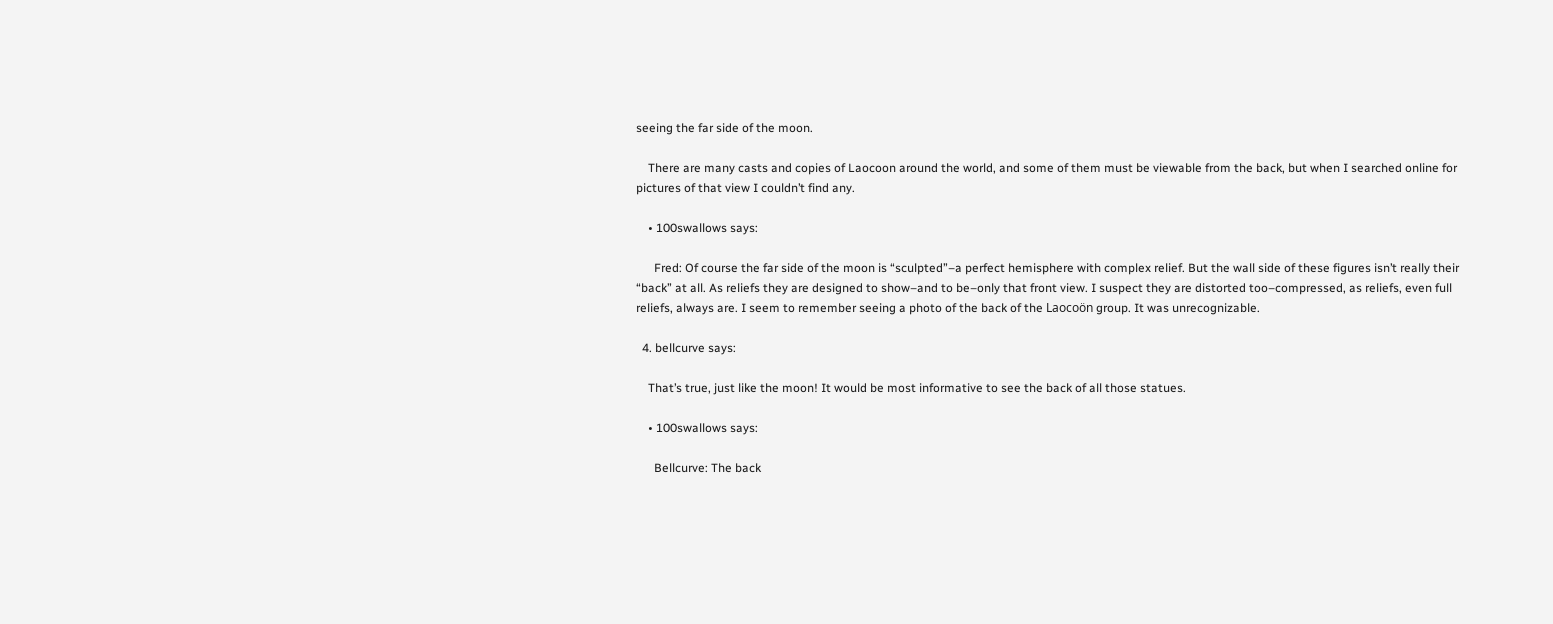seeing the far side of the moon.

    There are many casts and copies of Laocoon around the world, and some of them must be viewable from the back, but when I searched online for pictures of that view I couldn’t find any.

    • 100swallows says:

      Fred: Of course the far side of the moon is “sculpted”–a perfect hemisphere with complex relief. But the wall side of these figures isn’t really their “back” at all. As reliefs they are designed to show–and to be–only that front view. I suspect they are distorted too–compressed, as reliefs, even full reliefs, always are. I seem to remember seeing a photo of the back of the Laocoön group. It was unrecognizable.

  4. bellcurve says:

    That’s true, just like the moon! It would be most informative to see the back of all those statues.

    • 100swallows says:

      Bellcurve: The back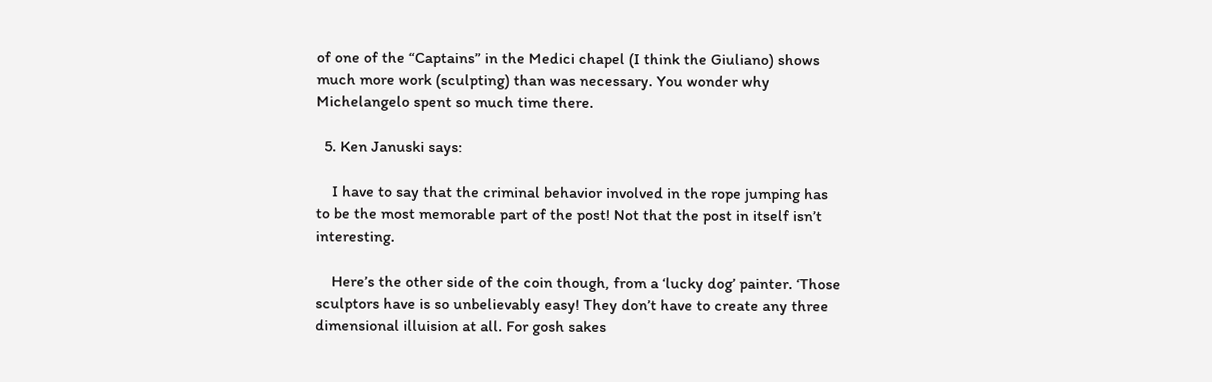of one of the “Captains” in the Medici chapel (I think the Giuliano) shows much more work (sculpting) than was necessary. You wonder why Michelangelo spent so much time there.

  5. Ken Januski says:

    I have to say that the criminal behavior involved in the rope jumping has to be the most memorable part of the post! Not that the post in itself isn’t interesting.

    Here’s the other side of the coin though, from a ‘lucky dog’ painter. ‘Those sculptors have is so unbelievably easy! They don’t have to create any three dimensional illuision at all. For gosh sakes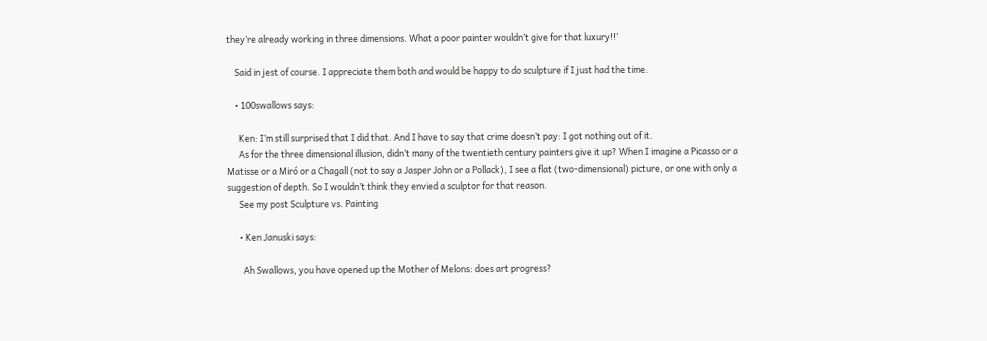they’re already working in three dimensions. What a poor painter wouldn’t give for that luxury!!’

    Said in jest of course. I appreciate them both and would be happy to do sculpture if I just had the time.

    • 100swallows says:

      Ken: I’m still surprised that I did that. And I have to say that crime doesn’t pay: I got nothing out of it.
      As for the three dimensional illusion, didn’t many of the twentieth century painters give it up? When I imagine a Picasso or a Matisse or a Miró or a Chagall (not to say a Jasper John or a Pollack), I see a flat (two-dimensional) picture, or one with only a suggestion of depth. So I wouldn’t think they envied a sculptor for that reason.
      See my post Sculpture vs. Painting

      • Ken Januski says:

        Ah Swallows, you have opened up the Mother of Melons: does art progress?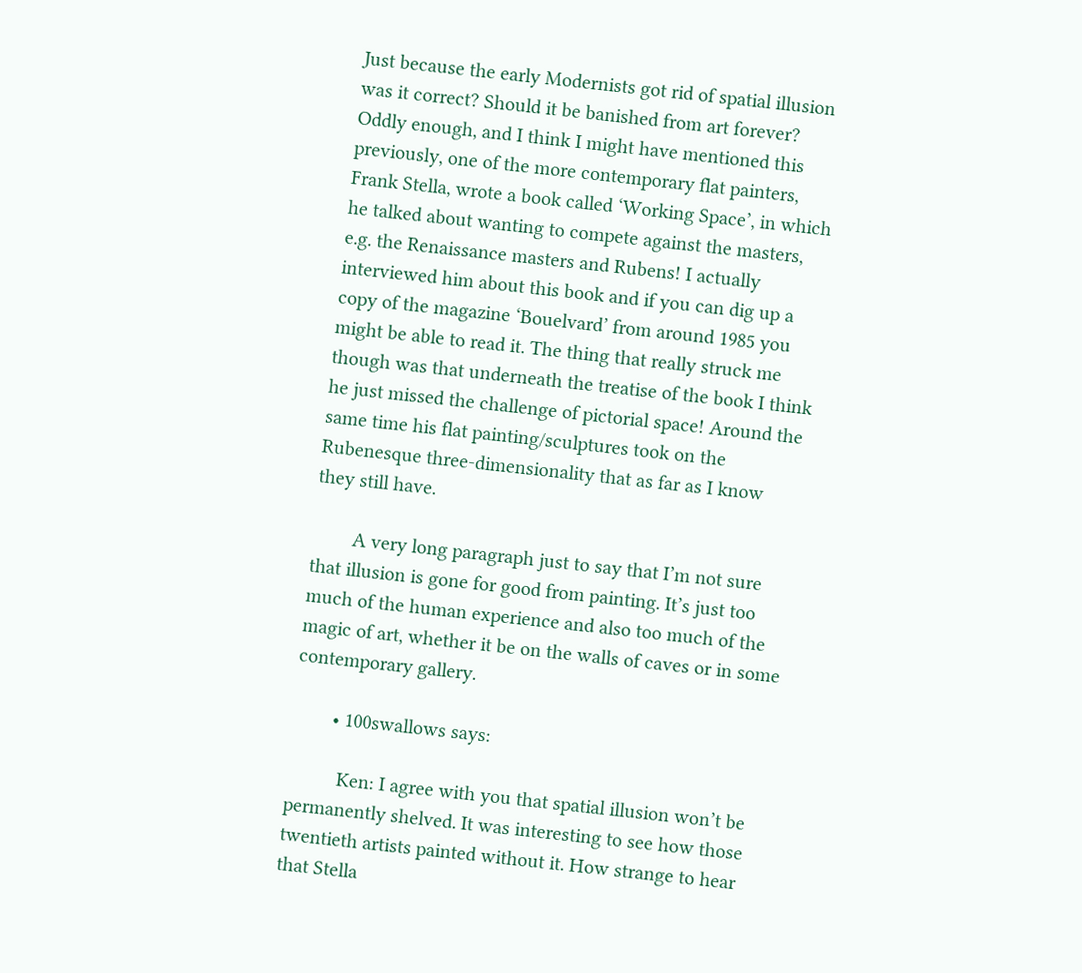Just because the early Modernists got rid of spatial illusion was it correct? Should it be banished from art forever? Oddly enough, and I think I might have mentioned this previously, one of the more contemporary flat painters, Frank Stella, wrote a book called ‘Working Space’, in which he talked about wanting to compete against the masters, e.g. the Renaissance masters and Rubens! I actually interviewed him about this book and if you can dig up a copy of the magazine ‘Bouelvard’ from around 1985 you might be able to read it. The thing that really struck me though was that underneath the treatise of the book I think he just missed the challenge of pictorial space! Around the same time his flat painting/sculptures took on the Rubenesque three-dimensionality that as far as I know they still have.

        A very long paragraph just to say that I’m not sure that illusion is gone for good from painting. It’s just too much of the human experience and also too much of the magic of art, whether it be on the walls of caves or in some contemporary gallery.

        • 100swallows says:

          Ken: I agree with you that spatial illusion won’t be permanently shelved. It was interesting to see how those twentieth artists painted without it. How strange to hear that Stella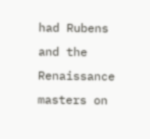had Rubens and the Renaissance masters on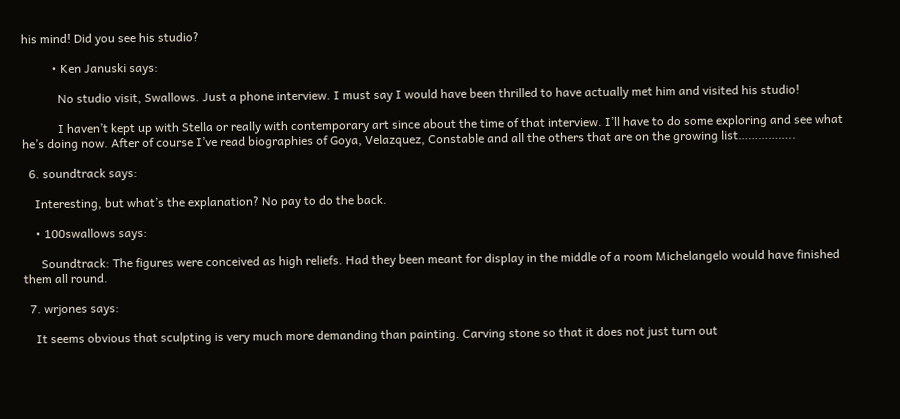his mind! Did you see his studio?

          • Ken Januski says:

            No studio visit, Swallows. Just a phone interview. I must say I would have been thrilled to have actually met him and visited his studio!

            I haven’t kept up with Stella or really with contemporary art since about the time of that interview. I’ll have to do some exploring and see what he’s doing now. After of course I’ve read biographies of Goya, Velazquez, Constable and all the others that are on the growing list……………..

  6. soundtrack says:

    Interesting, but what’s the explanation? No pay to do the back.

    • 100swallows says:

      Soundtrack: The figures were conceived as high reliefs. Had they been meant for display in the middle of a room Michelangelo would have finished them all round.

  7. wrjones says:

    It seems obvious that sculpting is very much more demanding than painting. Carving stone so that it does not just turn out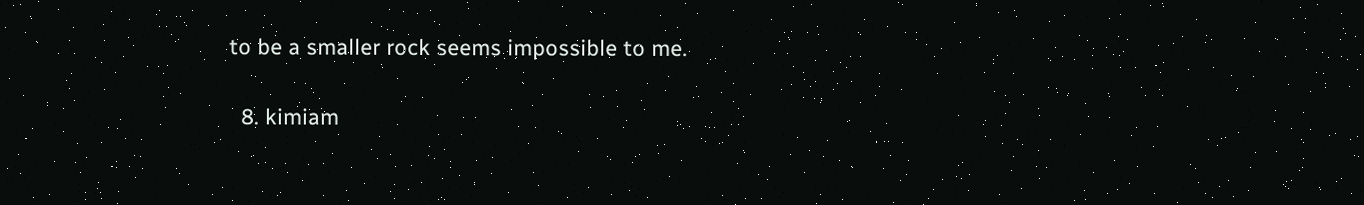to be a smaller rock seems impossible to me.

  8. kimiam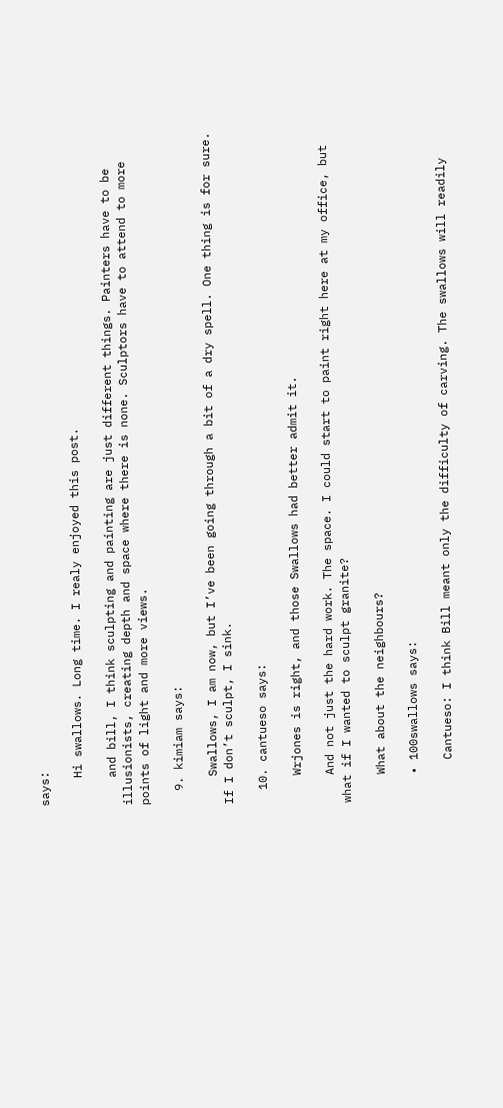says:

    Hi swallows. Long time. I realy enjoyed this post.

    and bill, I think sculpting and painting are just different things. Painters have to be illusionists, creating depth and space where there is none. Sculptors have to attend to more points of light and more views.

  9. kimiam says:

    Swallows, I am now, but I’ve been going through a bit of a dry spell. One thing is for sure. If I don’t sculpt, I sink.

  10. cantueso says:

    Wrjones is right, and those Swallows had better admit it.

    And not just the hard work. The space. I could start to paint right here at my office, but what if I wanted to sculpt granite?

    What about the neighbours?

    • 100swallows says:

      Cantueso: I think Bill meant only the difficulty of carving. The swallows will readily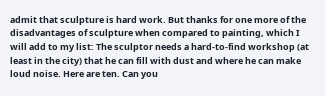admit that sculpture is hard work. But thanks for one more of the disadvantages of sculpture when compared to painting, which I will add to my list: The sculptor needs a hard-to-find workshop (at least in the city) that he can fill with dust and where he can make loud noise. Here are ten. Can you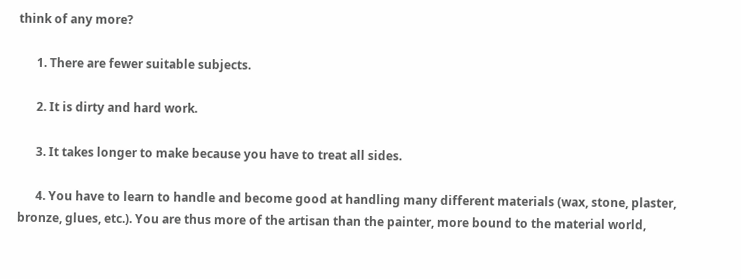think of any more?

      1. There are fewer suitable subjects.

      2. It is dirty and hard work.

      3. It takes longer to make because you have to treat all sides.

      4. You have to learn to handle and become good at handling many different materials (wax, stone, plaster, bronze, glues, etc.). You are thus more of the artisan than the painter, more bound to the material world,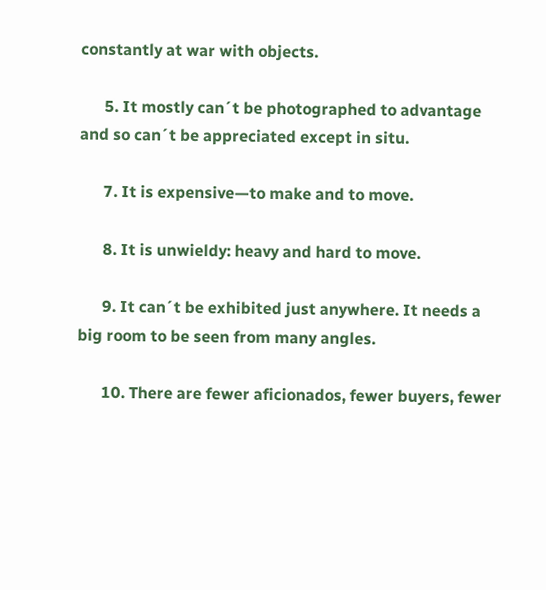constantly at war with objects.

      5. It mostly can´t be photographed to advantage and so can´t be appreciated except in situ.

      7. It is expensive—to make and to move.

      8. It is unwieldy: heavy and hard to move.

      9. It can´t be exhibited just anywhere. It needs a big room to be seen from many angles.

      10. There are fewer aficionados, fewer buyers, fewer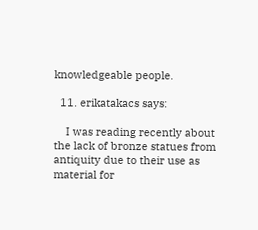knowledgeable people.

  11. erikatakacs says:

    I was reading recently about the lack of bronze statues from antiquity due to their use as material for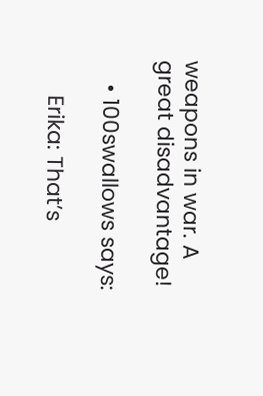weapons in war. A great disadvantage!

    • 100swallows says:

      Erika: That’s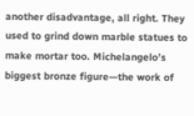another disadvantage, all right. They used to grind down marble statues to make mortar too. Michelangelo’s biggest bronze figure—the work of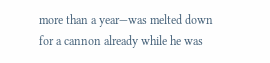more than a year—was melted down for a cannon already while he was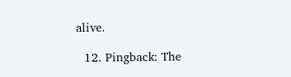alive.

  12. Pingback: The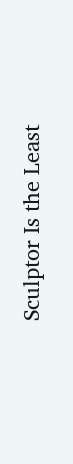Sculptor Is the Least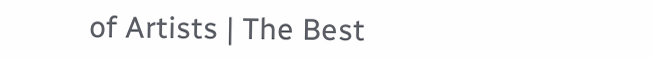of Artists | The Best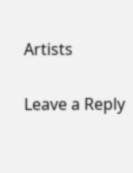Artists

Leave a Reply